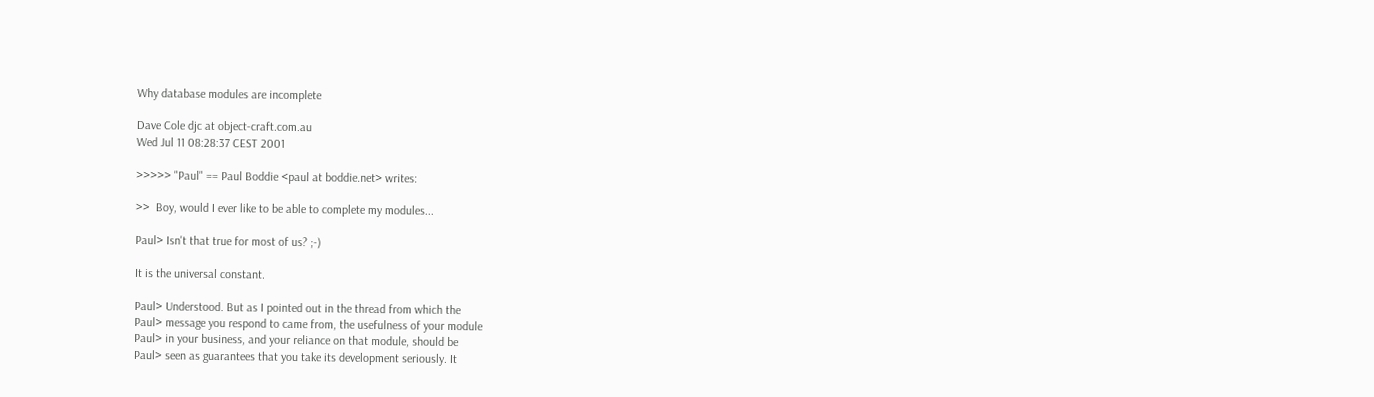Why database modules are incomplete

Dave Cole djc at object-craft.com.au
Wed Jul 11 08:28:37 CEST 2001

>>>>> "Paul" == Paul Boddie <paul at boddie.net> writes:

>>  Boy, would I ever like to be able to complete my modules...

Paul> Isn't that true for most of us? ;-)

It is the universal constant.

Paul> Understood. But as I pointed out in the thread from which the
Paul> message you respond to came from, the usefulness of your module
Paul> in your business, and your reliance on that module, should be
Paul> seen as guarantees that you take its development seriously. It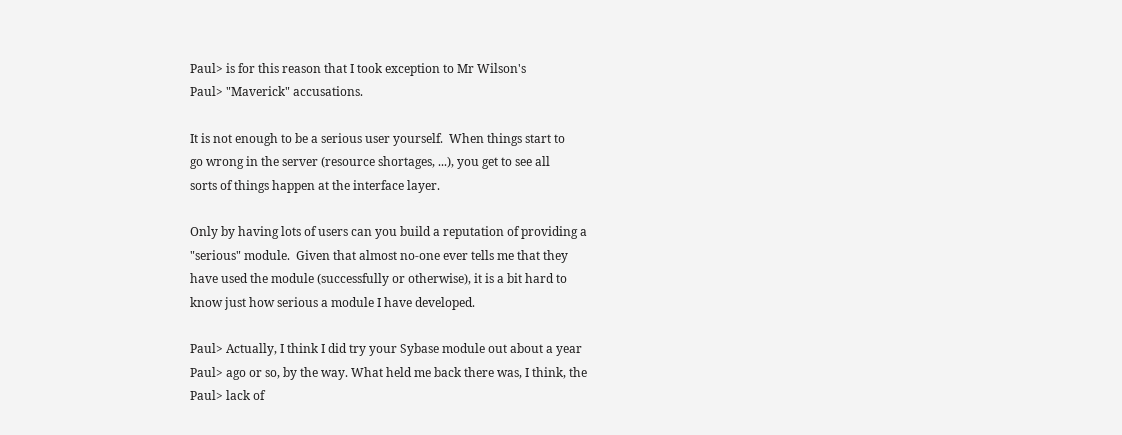Paul> is for this reason that I took exception to Mr Wilson's
Paul> "Maverick" accusations.

It is not enough to be a serious user yourself.  When things start to
go wrong in the server (resource shortages, ...), you get to see all
sorts of things happen at the interface layer.

Only by having lots of users can you build a reputation of providing a
"serious" module.  Given that almost no-one ever tells me that they
have used the module (successfully or otherwise), it is a bit hard to
know just how serious a module I have developed.

Paul> Actually, I think I did try your Sybase module out about a year
Paul> ago or so, by the way. What held me back there was, I think, the
Paul> lack of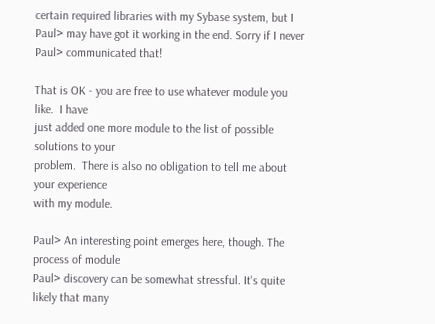certain required libraries with my Sybase system, but I
Paul> may have got it working in the end. Sorry if I never
Paul> communicated that!

That is OK - you are free to use whatever module you like.  I have
just added one more module to the list of possible solutions to your
problem.  There is also no obligation to tell me about your experience
with my module.

Paul> An interesting point emerges here, though. The process of module
Paul> discovery can be somewhat stressful. It's quite likely that many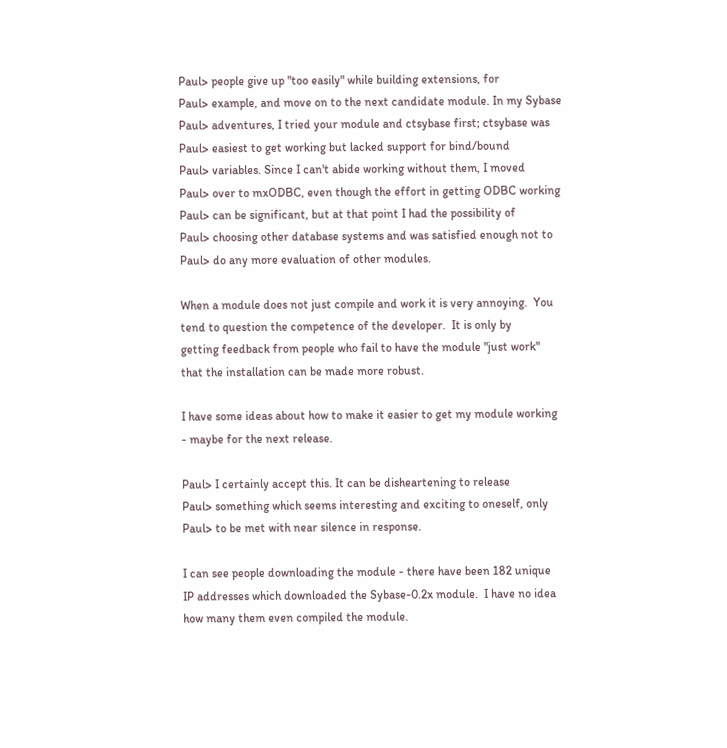Paul> people give up "too easily" while building extensions, for
Paul> example, and move on to the next candidate module. In my Sybase
Paul> adventures, I tried your module and ctsybase first; ctsybase was
Paul> easiest to get working but lacked support for bind/bound
Paul> variables. Since I can't abide working without them, I moved
Paul> over to mxODBC, even though the effort in getting ODBC working
Paul> can be significant, but at that point I had the possibility of
Paul> choosing other database systems and was satisfied enough not to
Paul> do any more evaluation of other modules.

When a module does not just compile and work it is very annoying.  You
tend to question the competence of the developer.  It is only by
getting feedback from people who fail to have the module "just work"
that the installation can be made more robust.

I have some ideas about how to make it easier to get my module working
- maybe for the next release.

Paul> I certainly accept this. It can be disheartening to release
Paul> something which seems interesting and exciting to oneself, only
Paul> to be met with near silence in response.

I can see people downloading the module - there have been 182 unique
IP addresses which downloaded the Sybase-0.2x module.  I have no idea
how many them even compiled the module.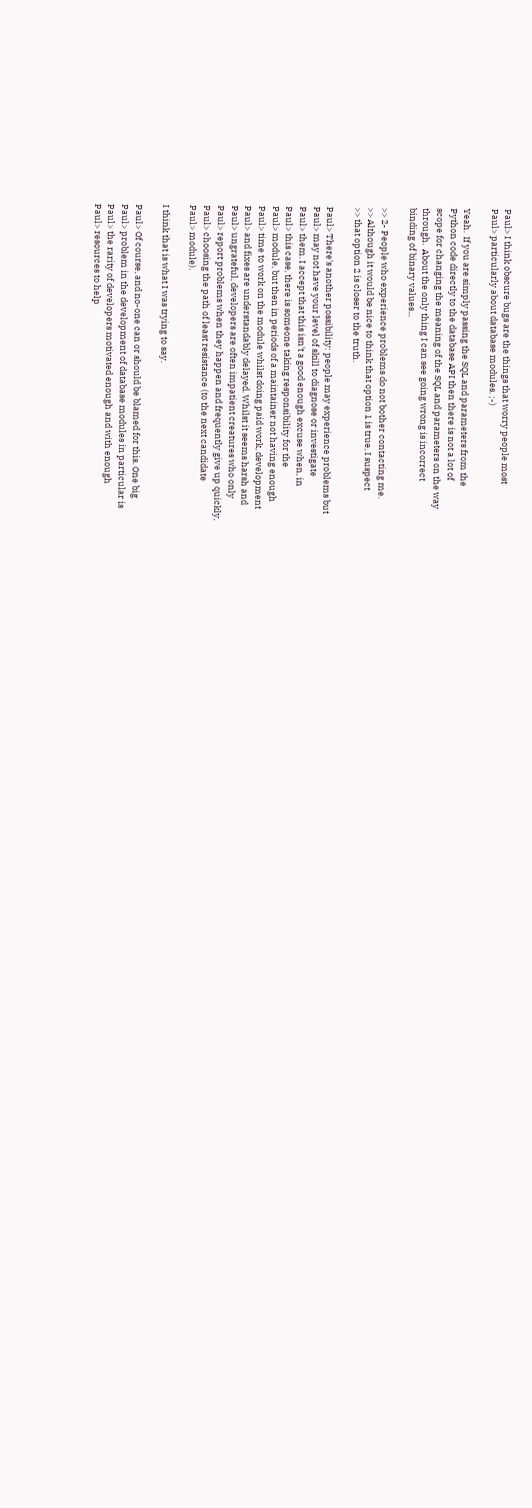Paul> I think obscure bugs are the things that worry people most
Paul> particularly about database modules. ;-)

Yeah.  If you are simply passing the SQL and parameters from the
Python code directly to the database API then there is not a lot of
scope for changing the meaning of the SQL and parameters on the way
through.  About the only thing I can see going wrong is incorrect
binding of binary values...

>> 2- People who experience problems do not bother contacting me.
>> Although it would be nice to think that option 1 is true, I suspect
>> that option 2 is closer to the truth.

Paul> There's another possibility: people may experience problems but
Paul> may not have your level of skill to diagnose or investigate
Paul> them. I accept that this isn't a good enough excuse when, in
Paul> this case, there is someone taking responsibility for the
Paul> module, but then in periods of a maintainer not having enough
Paul> time to work on the module whilst doing paid work, development
Paul> and fixes are understandably delayed. Whilst it seems harsh and
Paul> ungrateful, developers are often impatient creatures who only
Paul> report problems when they happen and frequently give up quickly,
Paul> choosing the path of least resistance (to the next candidate
Paul> module).

I think that is what I was trying to say.

Paul> Of course, and no-one can or should be blamed for this. One big
Paul> problem in the development of database modules in particular is
Paul> the rarity of developers motivated enough and with enough
Paul> resources to help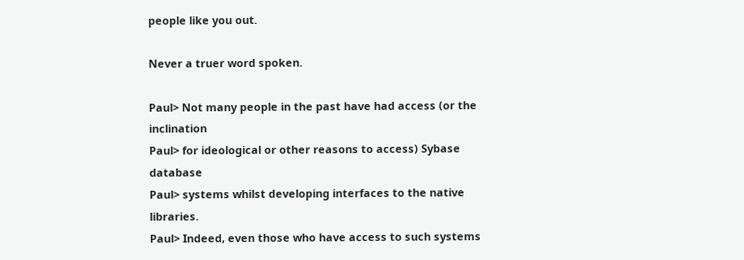people like you out.

Never a truer word spoken.

Paul> Not many people in the past have had access (or the inclination
Paul> for ideological or other reasons to access) Sybase database
Paul> systems whilst developing interfaces to the native libraries.
Paul> Indeed, even those who have access to such systems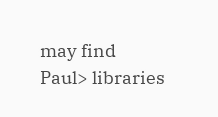may find
Paul> libraries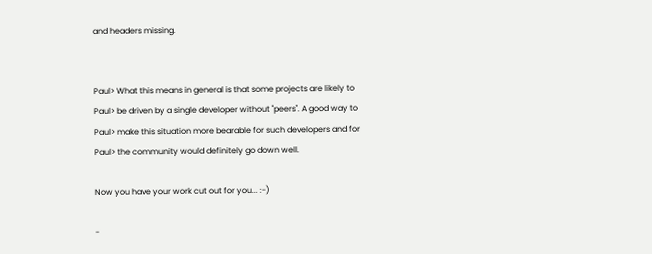and headers missing.


Paul> What this means in general is that some projects are likely to
Paul> be driven by a single developer without "peers". A good way to
Paul> make this situation more bearable for such developers and for
Paul> the community would definitely go down well.

Now you have your work cut out for you... :-)

-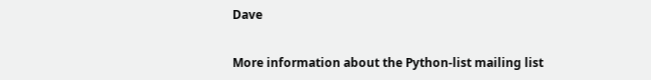Dave


More information about the Python-list mailing list